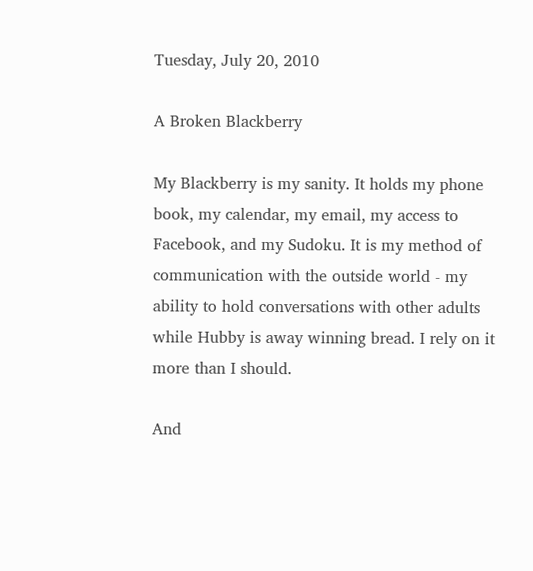Tuesday, July 20, 2010

A Broken Blackberry

My Blackberry is my sanity. It holds my phone book, my calendar, my email, my access to Facebook, and my Sudoku. It is my method of communication with the outside world - my ability to hold conversations with other adults while Hubby is away winning bread. I rely on it more than I should.

And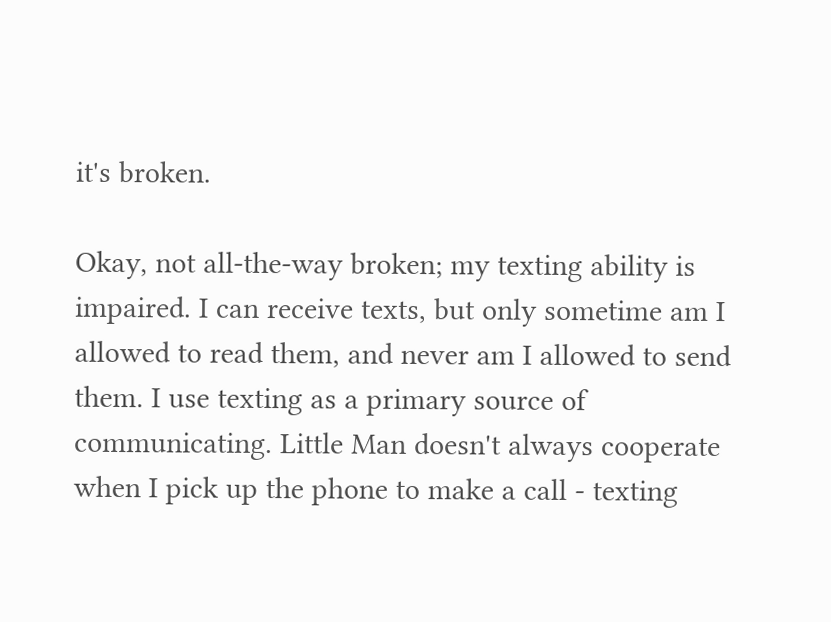it's broken.

Okay, not all-the-way broken; my texting ability is impaired. I can receive texts, but only sometime am I allowed to read them, and never am I allowed to send them. I use texting as a primary source of communicating. Little Man doesn't always cooperate when I pick up the phone to make a call - texting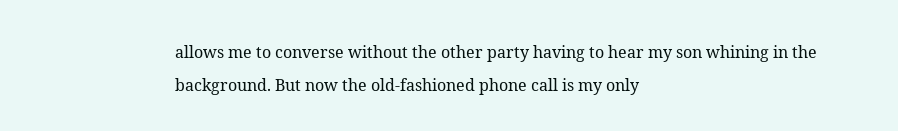allows me to converse without the other party having to hear my son whining in the background. But now the old-fashioned phone call is my only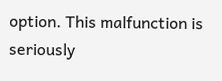option. This malfunction is seriously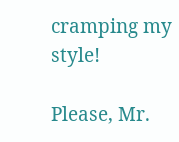cramping my style!

Please, Mr.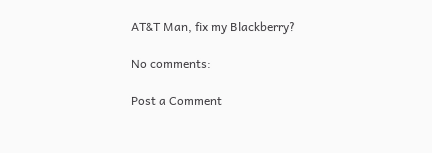AT&T Man, fix my Blackberry?

No comments:

Post a Comment